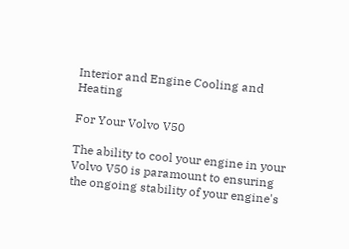Interior and Engine Cooling and Heating

For Your Volvo V50

The ability to cool your engine in your Volvo V50 is paramount to ensuring the ongoing stability of your engine's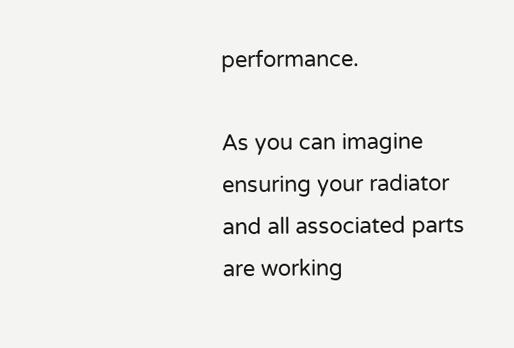performance.

As you can imagine ensuring your radiator and all associated parts are working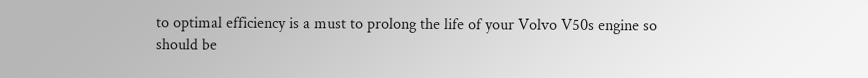to optimal efficiency is a must to prolong the life of your Volvo V50s engine so should be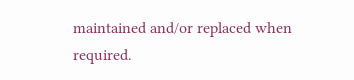maintained and/or replaced when required.